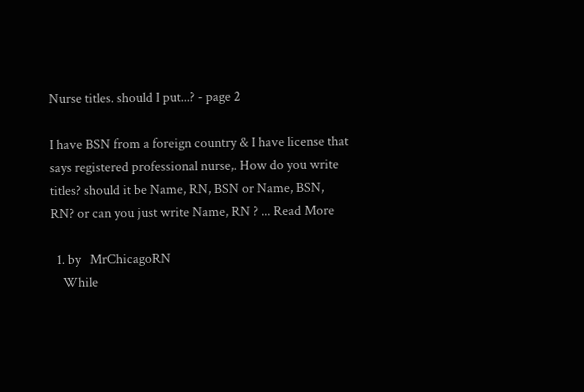Nurse titles. should I put...? - page 2

I have BSN from a foreign country & I have license that says registered professional nurse,. How do you write titles? should it be Name, RN, BSN or Name, BSN, RN? or can you just write Name, RN ? ... Read More

  1. by   MrChicagoRN
    While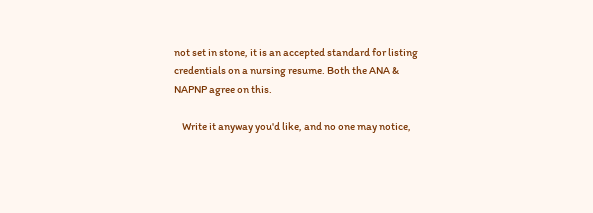not set in stone, it is an accepted standard for listing credentials on a nursing resume. Both the ANA & NAPNP agree on this.

    Write it anyway you'd like, and no one may notice,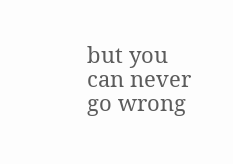but you can never go wrong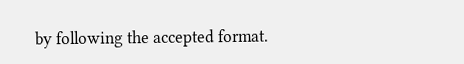by following the accepted format.